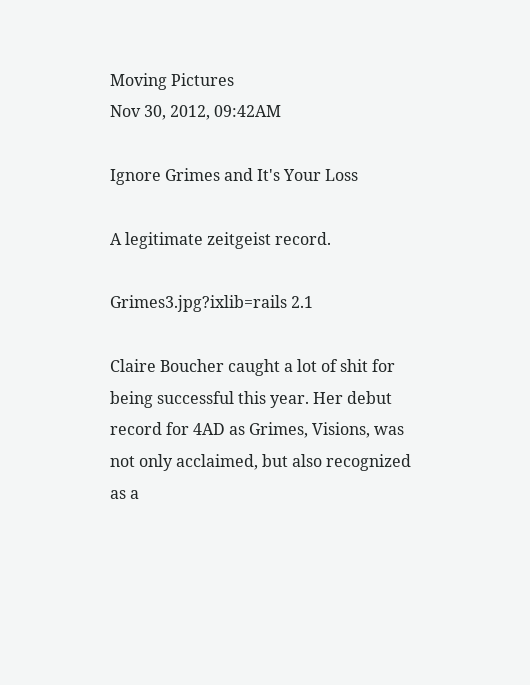Moving Pictures
Nov 30, 2012, 09:42AM

Ignore Grimes and It's Your Loss

A legitimate zeitgeist record.

Grimes3.jpg?ixlib=rails 2.1

Claire Boucher caught a lot of shit for being successful this year. Her debut record for 4AD as Grimes, Visions, was not only acclaimed, but also recognized as a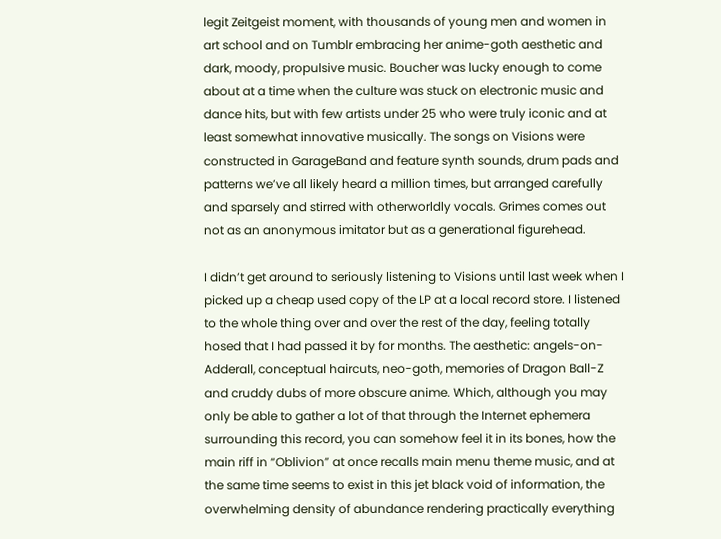legit Zeitgeist moment, with thousands of young men and women in art school and on Tumblr embracing her anime-goth aesthetic and dark, moody, propulsive music. Boucher was lucky enough to come about at a time when the culture was stuck on electronic music and dance hits, but with few artists under 25 who were truly iconic and at least somewhat innovative musically. The songs on Visions were constructed in GarageBand and feature synth sounds, drum pads and patterns we’ve all likely heard a million times, but arranged carefully and sparsely and stirred with otherworldly vocals. Grimes comes out not as an anonymous imitator but as a generational figurehead.

I didn’t get around to seriously listening to Visions until last week when I picked up a cheap used copy of the LP at a local record store. I listened to the whole thing over and over the rest of the day, feeling totally hosed that I had passed it by for months. The aesthetic: angels-on-Adderall, conceptual haircuts, neo-goth, memories of Dragon Ball-Z and cruddy dubs of more obscure anime. Which, although you may only be able to gather a lot of that through the Internet ephemera surrounding this record, you can somehow feel it in its bones, how the main riff in “Oblivion” at once recalls main menu theme music, and at the same time seems to exist in this jet black void of information, the overwhelming density of abundance rendering practically everything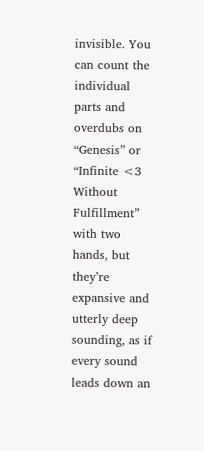invisible. You can count the individual parts and overdubs on “Genesis” or “Infinite <3 Without Fulfillment” with two hands, but they’re expansive and utterly deep sounding, as if every sound leads down an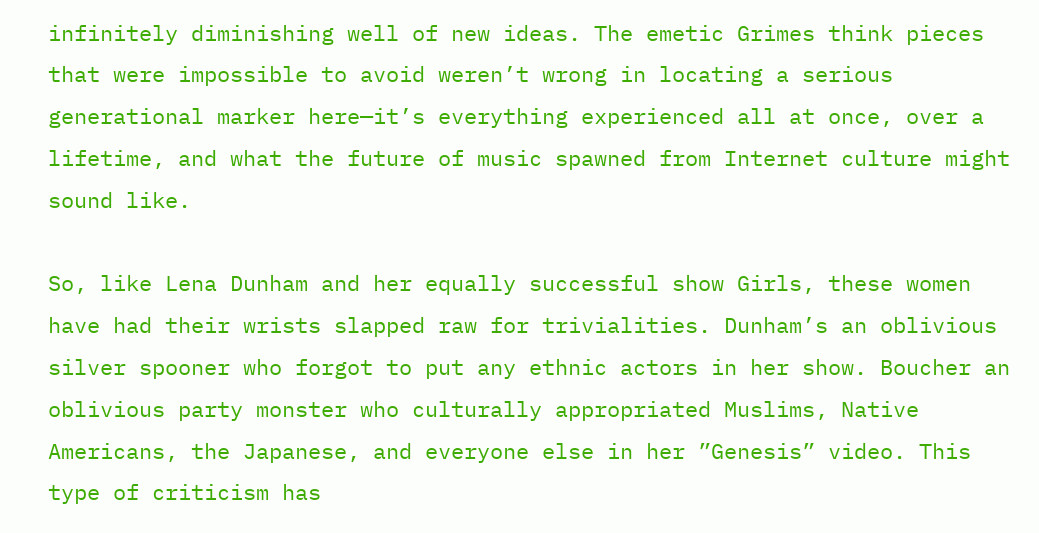infinitely diminishing well of new ideas. The emetic Grimes think pieces that were impossible to avoid weren’t wrong in locating a serious generational marker here—it’s everything experienced all at once, over a lifetime, and what the future of music spawned from Internet culture might sound like.

So, like Lena Dunham and her equally successful show Girls, these women have had their wrists slapped raw for trivialities. Dunham’s an oblivious silver spooner who forgot to put any ethnic actors in her show. Boucher an oblivious party monster who culturally appropriated Muslims, Native Americans, the Japanese, and everyone else in her ”Genesis” video. This type of criticism has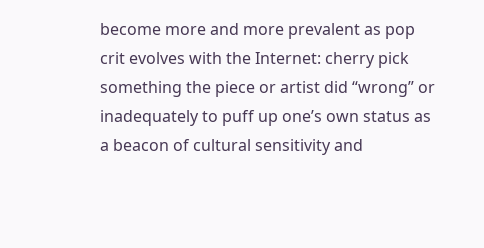become more and more prevalent as pop crit evolves with the Internet: cherry pick something the piece or artist did “wrong” or inadequately to puff up one’s own status as a beacon of cultural sensitivity and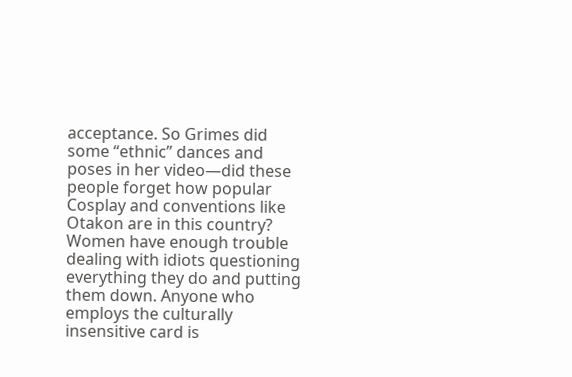acceptance. So Grimes did some “ethnic” dances and poses in her video—did these people forget how popular Cosplay and conventions like Otakon are in this country? Women have enough trouble dealing with idiots questioning everything they do and putting them down. Anyone who employs the culturally insensitive card is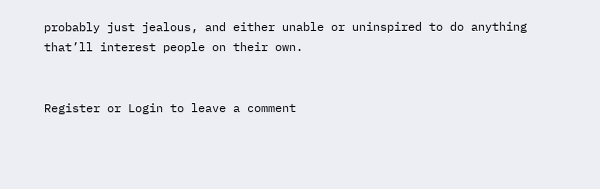probably just jealous, and either unable or uninspired to do anything that’ll interest people on their own.


Register or Login to leave a comment